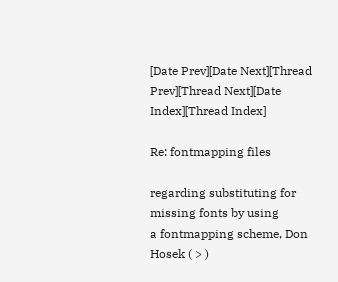[Date Prev][Date Next][Thread Prev][Thread Next][Date Index][Thread Index]

Re: fontmapping files

regarding substituting for missing fonts by using
a fontmapping scheme, Don Hosek ( > )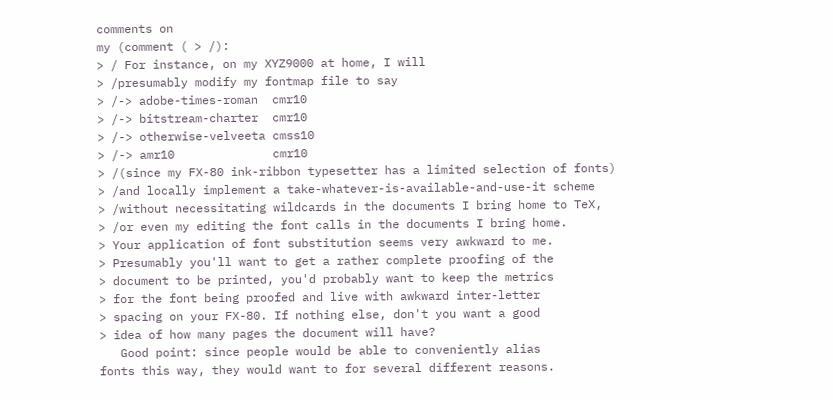comments on
my (comment ( > /):
> / For instance, on my XYZ9000 at home, I will
> /presumably modify my fontmap file to say
> /-> adobe-times-roman  cmr10
> /-> bitstream-charter  cmr10
> /-> otherwise-velveeta cmss10
> /-> amr10              cmr10
> /(since my FX-80 ink-ribbon typesetter has a limited selection of fonts)
> /and locally implement a take-whatever-is-available-and-use-it scheme
> /without necessitating wildcards in the documents I bring home to TeX,
> /or even my editing the font calls in the documents I bring home.
> Your application of font substitution seems very awkward to me.
> Presumably you'll want to get a rather complete proofing of the
> document to be printed, you'd probably want to keep the metrics
> for the font being proofed and live with awkward inter-letter
> spacing on your FX-80. If nothing else, don't you want a good
> idea of how many pages the document will have?
   Good point: since people would be able to conveniently alias
fonts this way, they would want to for several different reasons.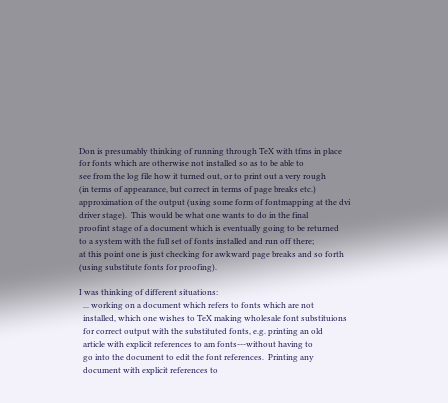Don is presumably thinking of running through TeX with tfms in place
for fonts which are otherwise not installed so as to be able to
see from the log file how it turned out, or to print out a very rough
(in terms of appearance, but correct in terms of page breaks etc.)
approximation of the output (using some form of fontmapping at the dvi
driver stage).  This would be what one wants to do in the final
proofint stage of a document which is eventually going to be returned
to a system with the full set of fonts installed and run off there;
at this point one is just checking for awkward page breaks and so forth
(using substitute fonts for proofing).

I was thinking of different situations:
  ... working on a document which refers to fonts which are not
  installed, which one wishes to TeX making wholesale font substituions
  for correct output with the substituted fonts, e.g. printing an old
  article with explicit references to am fonts---without having to
  go into the document to edit the font references.  Printing any
  document with explicit references to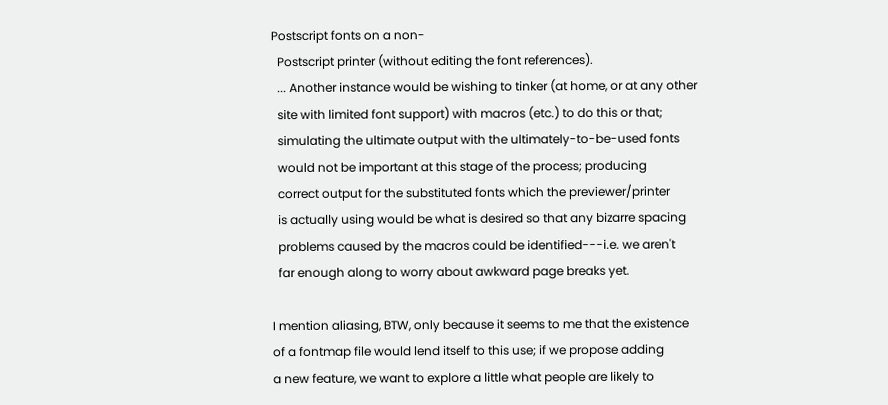Postscript fonts on a non-
  Postscript printer (without editing the font references).
  ... Another instance would be wishing to tinker (at home, or at any other
  site with limited font support) with macros (etc.) to do this or that;
  simulating the ultimate output with the ultimately-to-be-used fonts
  would not be important at this stage of the process; producing
  correct output for the substituted fonts which the previewer/printer
  is actually using would be what is desired so that any bizarre spacing
  problems caused by the macros could be identified---i.e. we aren't
  far enough along to worry about awkward page breaks yet.

I mention aliasing, BTW, only because it seems to me that the existence
of a fontmap file would lend itself to this use; if we propose adding
a new feature, we want to explore a little what people are likely to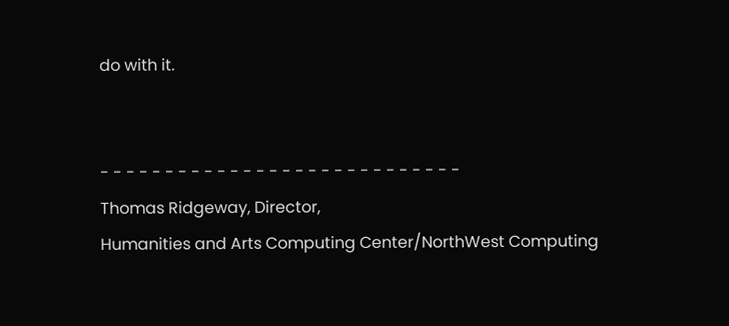do with it.


- - - - - - - - - - - - - - - - - - - - - - - - - - - -
Thomas Ridgeway, Director,
Humanities and Arts Computing Center/NorthWest Computing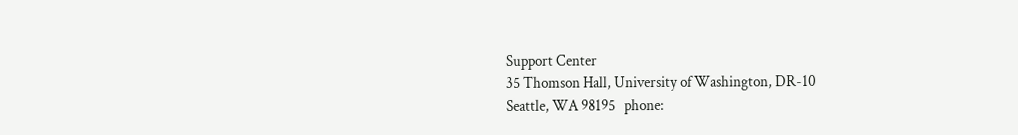Support Center
35 Thomson Hall, University of Washington, DR-10
Seattle, WA 98195   phone: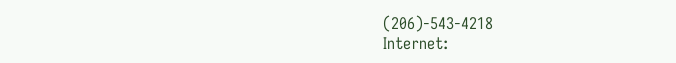(206)-543-4218
Internet: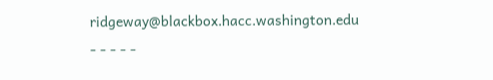ridgeway@blackbox.hacc.washington.edu
- - - - -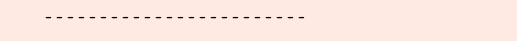- - - - - - - - - - - - - - - - - - - - - - - -